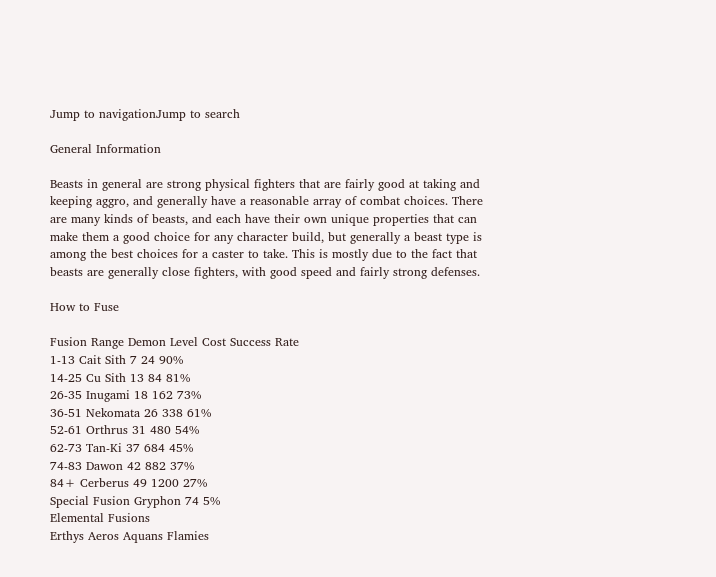Jump to navigationJump to search

General Information

Beasts in general are strong physical fighters that are fairly good at taking and keeping aggro, and generally have a reasonable array of combat choices. There are many kinds of beasts, and each have their own unique properties that can make them a good choice for any character build, but generally a beast type is among the best choices for a caster to take. This is mostly due to the fact that beasts are generally close fighters, with good speed and fairly strong defenses.

How to Fuse

Fusion Range Demon Level Cost Success Rate
1-13 Cait Sith 7 24 90%
14-25 Cu Sith 13 84 81%
26-35 Inugami 18 162 73%
36-51 Nekomata 26 338 61%
52-61 Orthrus 31 480 54%
62-73 Tan-Ki 37 684 45%
74-83 Dawon 42 882 37%
84+ Cerberus 49 1200 27%
Special Fusion Gryphon 74 5%
Elemental Fusions
Erthys Aeros Aquans Flamies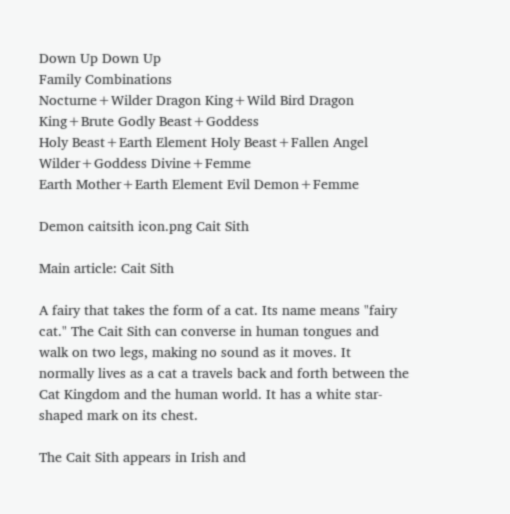Down Up Down Up
Family Combinations
Nocturne+Wilder Dragon King+Wild Bird Dragon King+Brute Godly Beast+Goddess
Holy Beast+Earth Element Holy Beast+Fallen Angel Wilder+Goddess Divine+Femme
Earth Mother+Earth Element Evil Demon+Femme

Demon caitsith icon.png Cait Sith

Main article: Cait Sith

A fairy that takes the form of a cat. Its name means "fairy cat." The Cait Sith can converse in human tongues and walk on two legs, making no sound as it moves. It normally lives as a cat a travels back and forth between the Cat Kingdom and the human world. It has a white star-shaped mark on its chest.

The Cait Sith appears in Irish and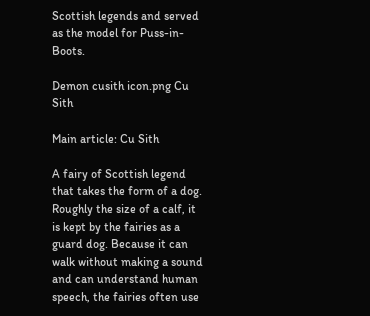Scottish legends and served as the model for Puss-in-Boots.

Demon cusith icon.png Cu Sith

Main article: Cu Sith

A fairy of Scottish legend that takes the form of a dog. Roughly the size of a calf, it is kept by the fairies as a guard dog. Because it can walk without making a sound and can understand human speech, the fairies often use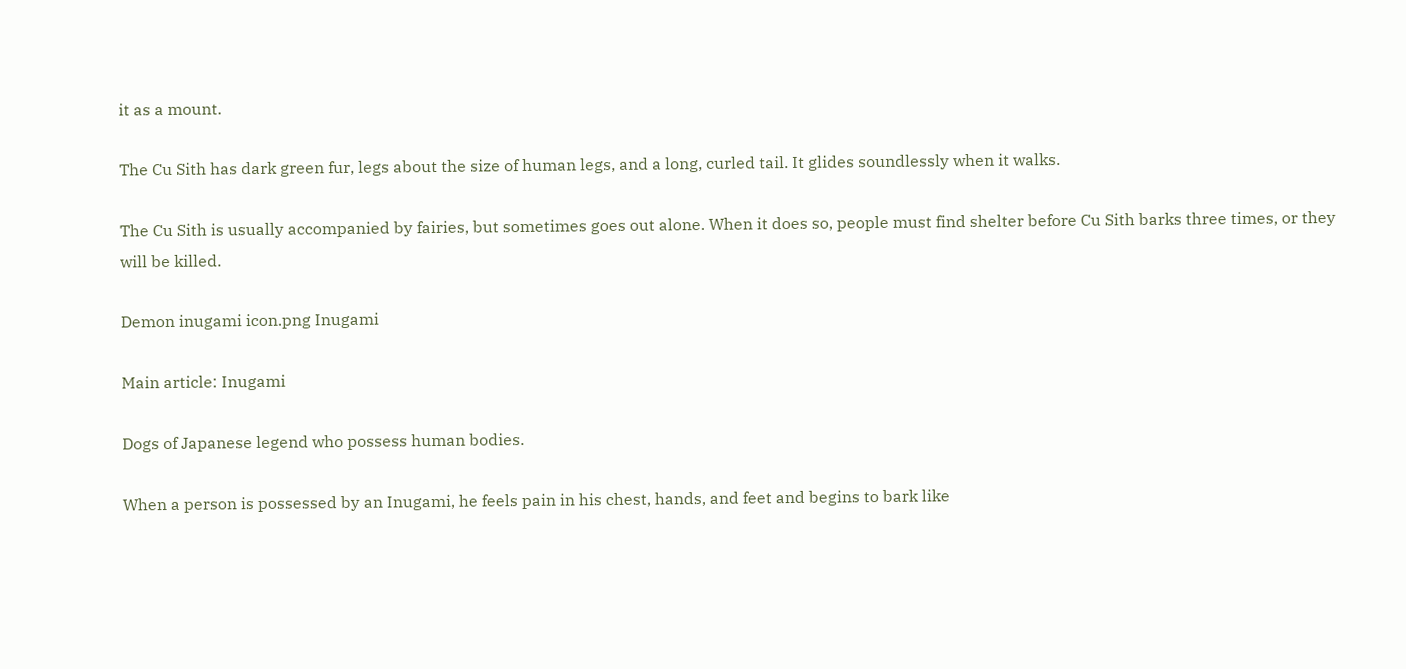it as a mount.

The Cu Sith has dark green fur, legs about the size of human legs, and a long, curled tail. It glides soundlessly when it walks.

The Cu Sith is usually accompanied by fairies, but sometimes goes out alone. When it does so, people must find shelter before Cu Sith barks three times, or they will be killed.

Demon inugami icon.png Inugami

Main article: Inugami

Dogs of Japanese legend who possess human bodies.

When a person is possessed by an Inugami, he feels pain in his chest, hands, and feet and begins to bark like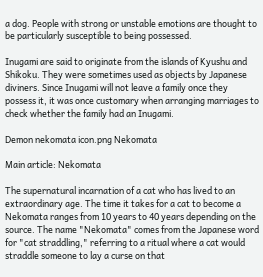a dog. People with strong or unstable emotions are thought to be particularly susceptible to being possessed.

Inugami are said to originate from the islands of Kyushu and Shikoku. They were sometimes used as objects by Japanese diviners. Since Inugami will not leave a family once they possess it, it was once customary when arranging marriages to check whether the family had an Inugami.

Demon nekomata icon.png Nekomata

Main article: Nekomata

The supernatural incarnation of a cat who has lived to an extraordinary age. The time it takes for a cat to become a Nekomata ranges from 10 years to 40 years depending on the source. The name "Nekomata" comes from the Japanese word for "cat straddling," referring to a ritual where a cat would straddle someone to lay a curse on that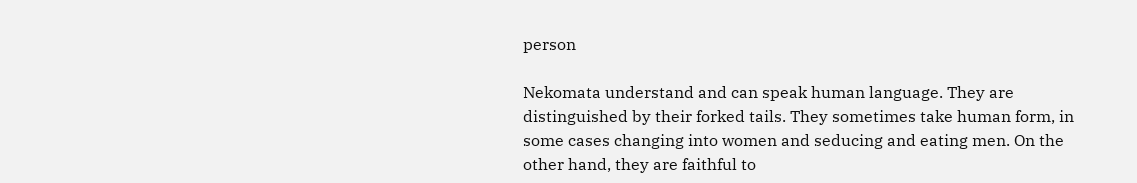person

Nekomata understand and can speak human language. They are distinguished by their forked tails. They sometimes take human form, in some cases changing into women and seducing and eating men. On the other hand, they are faithful to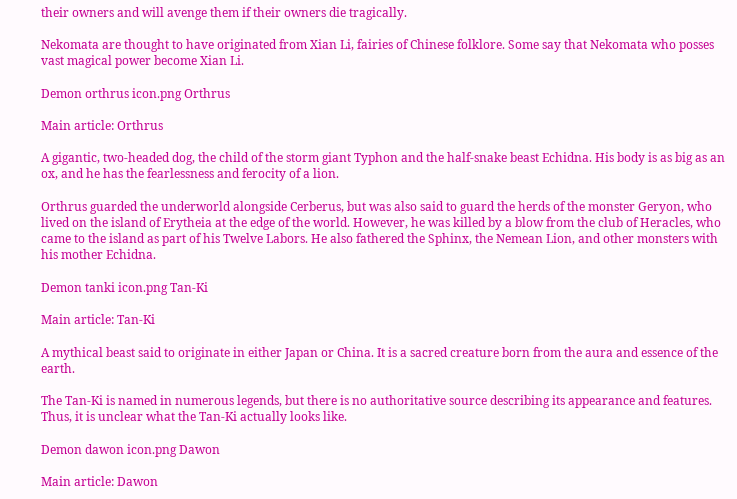their owners and will avenge them if their owners die tragically.

Nekomata are thought to have originated from Xian Li, fairies of Chinese folklore. Some say that Nekomata who posses vast magical power become Xian Li.

Demon orthrus icon.png Orthrus

Main article: Orthrus

A gigantic, two-headed dog, the child of the storm giant Typhon and the half-snake beast Echidna. His body is as big as an ox, and he has the fearlessness and ferocity of a lion.

Orthrus guarded the underworld alongside Cerberus, but was also said to guard the herds of the monster Geryon, who lived on the island of Erytheia at the edge of the world. However, he was killed by a blow from the club of Heracles, who came to the island as part of his Twelve Labors. He also fathered the Sphinx, the Nemean Lion, and other monsters with his mother Echidna.

Demon tanki icon.png Tan-Ki

Main article: Tan-Ki

A mythical beast said to originate in either Japan or China. It is a sacred creature born from the aura and essence of the earth.

The Tan-Ki is named in numerous legends, but there is no authoritative source describing its appearance and features. Thus, it is unclear what the Tan-Ki actually looks like.

Demon dawon icon.png Dawon

Main article: Dawon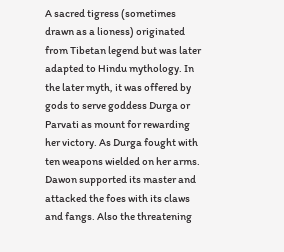A sacred tigress (sometimes drawn as a lioness) originated from Tibetan legend but was later adapted to Hindu mythology. In the later myth, it was offered by gods to serve goddess Durga or Parvati as mount for rewarding her victory. As Durga fought with ten weapons wielded on her arms. Dawon supported its master and attacked the foes with its claws and fangs. Also the threatening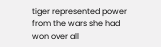tiger represented power from the wars she had won over all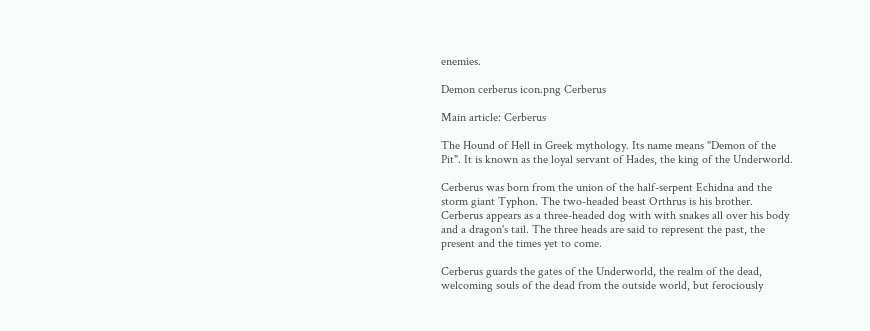enemies.

Demon cerberus icon.png Cerberus

Main article: Cerberus

The Hound of Hell in Greek mythology. Its name means "Demon of the Pit". It is known as the loyal servant of Hades, the king of the Underworld.

Cerberus was born from the union of the half-serpent Echidna and the storm giant Typhon. The two-headed beast Orthrus is his brother. Cerberus appears as a three-headed dog with with snakes all over his body and a dragon's tail. The three heads are said to represent the past, the present and the times yet to come.

Cerberus guards the gates of the Underworld, the realm of the dead, welcoming souls of the dead from the outside world, but ferociously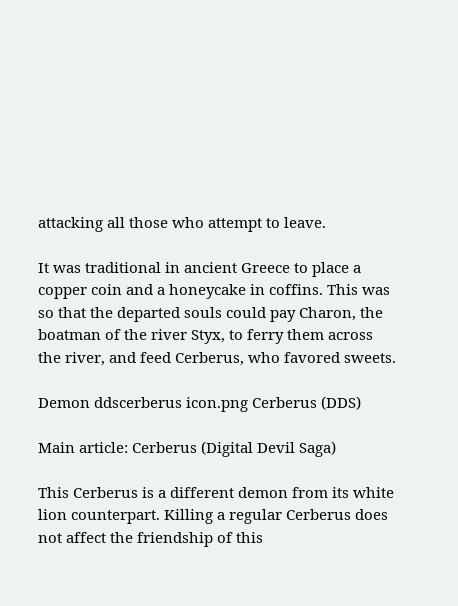attacking all those who attempt to leave.

It was traditional in ancient Greece to place a copper coin and a honeycake in coffins. This was so that the departed souls could pay Charon, the boatman of the river Styx, to ferry them across the river, and feed Cerberus, who favored sweets.

Demon ddscerberus icon.png Cerberus (DDS)

Main article: Cerberus (Digital Devil Saga)

This Cerberus is a different demon from its white lion counterpart. Killing a regular Cerberus does not affect the friendship of this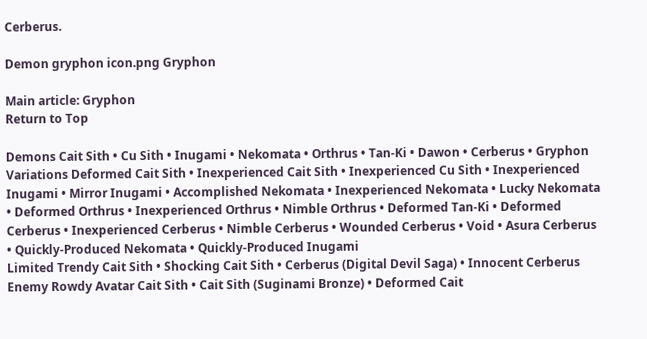Cerberus.

Demon gryphon icon.png Gryphon

Main article: Gryphon
Return to Top

Demons Cait Sith • Cu Sith • Inugami • Nekomata • Orthrus • Tan-Ki • Dawon • Cerberus • Gryphon
Variations Deformed Cait Sith • Inexperienced Cait Sith • Inexperienced Cu Sith • Inexperienced Inugami • Mirror Inugami • Accomplished Nekomata • Inexperienced Nekomata • Lucky Nekomata • Deformed Orthrus • Inexperienced Orthrus • Nimble Orthrus • Deformed Tan-Ki • Deformed Cerberus • Inexperienced Cerberus • Nimble Cerberus • Wounded Cerberus • Void • Asura Cerberus • Quickly-Produced Nekomata • Quickly-Produced Inugami
Limited Trendy Cait Sith • Shocking Cait Sith • Cerberus (Digital Devil Saga) • Innocent Cerberus
Enemy Rowdy Avatar Cait Sith • Cait Sith (Suginami Bronze) • Deformed Cait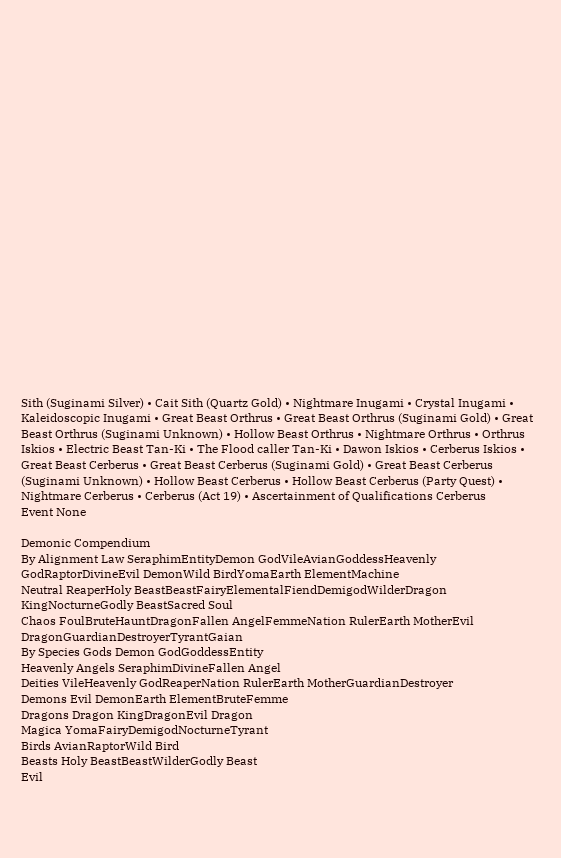Sith (Suginami Silver) • Cait Sith (Quartz Gold) • Nightmare Inugami • Crystal Inugami • Kaleidoscopic Inugami • Great Beast Orthrus • Great Beast Orthrus (Suginami Gold) • Great Beast Orthrus (Suginami Unknown) • Hollow Beast Orthrus • Nightmare Orthrus • Orthrus Iskios • Electric Beast Tan-Ki • The Flood caller Tan-Ki • Dawon Iskios • Cerberus Iskios • Great Beast Cerberus • Great Beast Cerberus (Suginami Gold) • Great Beast Cerberus (Suginami Unknown) • Hollow Beast Cerberus • Hollow Beast Cerberus (Party Quest) • Nightmare Cerberus • Cerberus (Act 19) • Ascertainment of Qualifications Cerberus
Event None

Demonic Compendium
By Alignment Law SeraphimEntityDemon GodVileAvianGoddessHeavenly GodRaptorDivineEvil DemonWild BirdYomaEarth ElementMachine
Neutral ReaperHoly BeastBeastFairyElementalFiendDemigodWilderDragon KingNocturneGodly BeastSacred Soul
Chaos FoulBruteHauntDragonFallen AngelFemmeNation RulerEarth MotherEvil DragonGuardianDestroyerTyrantGaian
By Species Gods Demon GodGoddessEntity
Heavenly Angels SeraphimDivineFallen Angel
Deities VileHeavenly GodReaperNation RulerEarth MotherGuardianDestroyer
Demons Evil DemonEarth ElementBruteFemme
Dragons Dragon KingDragonEvil Dragon
Magica YomaFairyDemigodNocturneTyrant
Birds AvianRaptorWild Bird
Beasts Holy BeastBeastWilderGodly Beast
Evil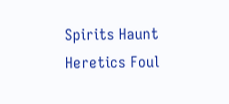Spirits Haunt
Heretics Foul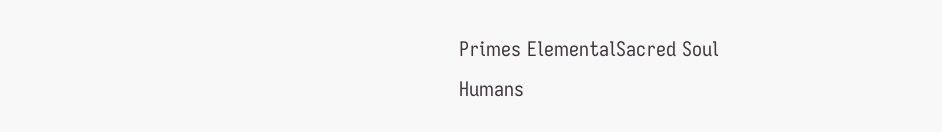Primes ElementalSacred Soul
Humans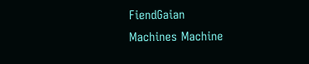FiendGaian
Machines Machine